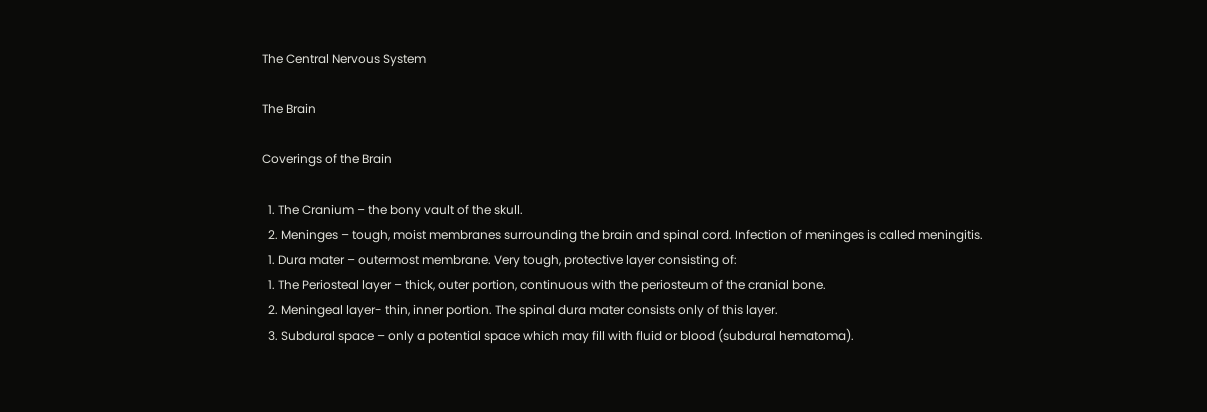The Central Nervous System

The Brain

Coverings of the Brain

  1. The Cranium – the bony vault of the skull.
  2. Meninges – tough, moist membranes surrounding the brain and spinal cord. Infection of meninges is called meningitis.
  1. Dura mater – outermost membrane. Very tough, protective layer consisting of:
  1. The Periosteal layer – thick, outer portion, continuous with the periosteum of the cranial bone.
  2. Meningeal layer- thin, inner portion. The spinal dura mater consists only of this layer.
  3. Subdural space – only a potential space which may fill with fluid or blood (subdural hematoma).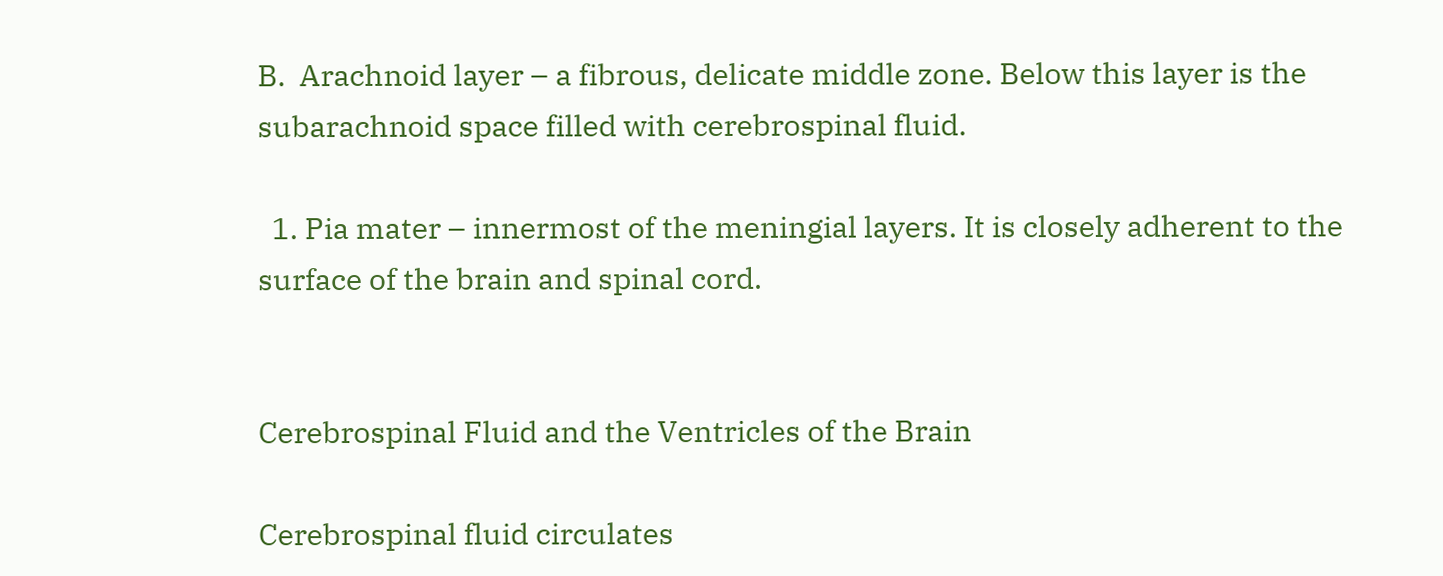B.  Arachnoid layer – a fibrous, delicate middle zone. Below this layer is the      subarachnoid space filled with cerebrospinal fluid.

  1. Pia mater – innermost of the meningial layers. It is closely adherent to the surface of the brain and spinal cord.


Cerebrospinal Fluid and the Ventricles of the Brain

Cerebrospinal fluid circulates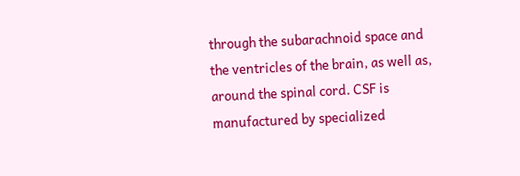through the subarachnoid space and the ventricles of the brain, as well as, around the spinal cord. CSF is manufactured by specialized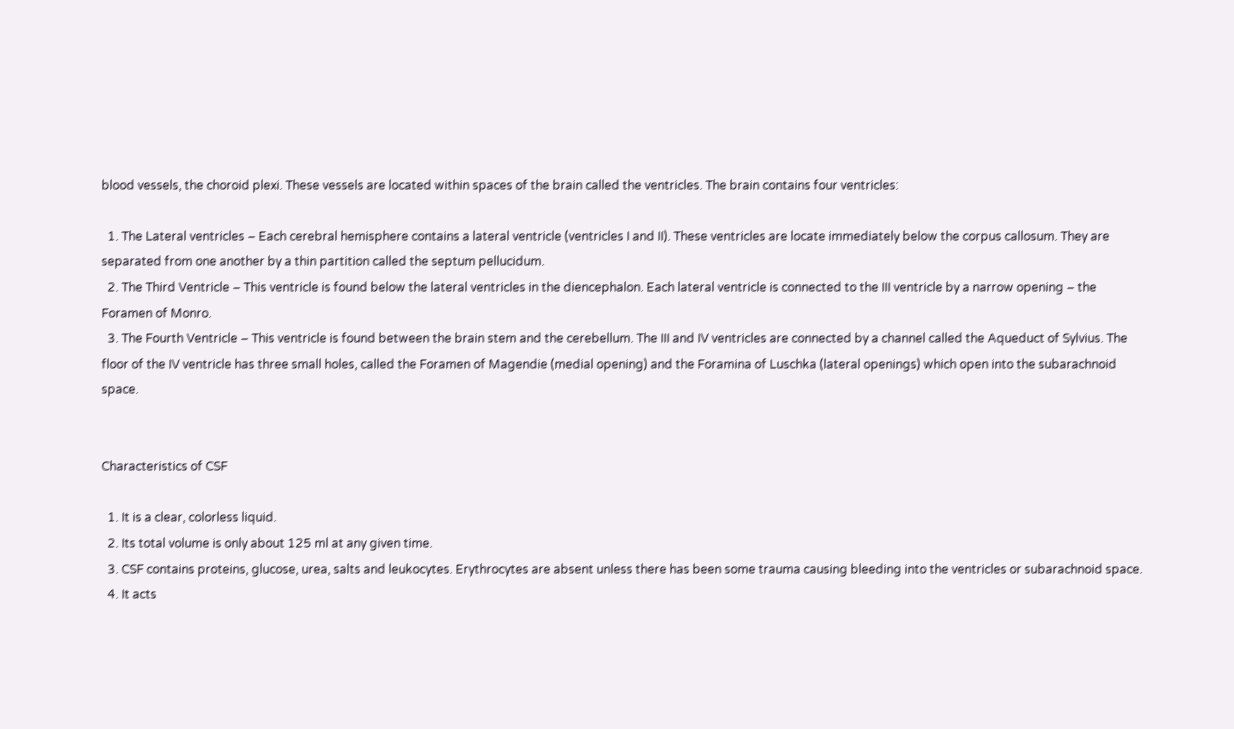blood vessels, the choroid plexi. These vessels are located within spaces of the brain called the ventricles. The brain contains four ventricles:

  1. The Lateral ventricles – Each cerebral hemisphere contains a lateral ventricle (ventricles I and II). These ventricles are locate immediately below the corpus callosum. They are separated from one another by a thin partition called the septum pellucidum.
  2. The Third Ventricle – This ventricle is found below the lateral ventricles in the diencephalon. Each lateral ventricle is connected to the III ventricle by a narrow opening – the Foramen of Monro.
  3. The Fourth Ventricle – This ventricle is found between the brain stem and the cerebellum. The III and IV ventricles are connected by a channel called the Aqueduct of Sylvius. The floor of the IV ventricle has three small holes, called the Foramen of Magendie (medial opening) and the Foramina of Luschka (lateral openings) which open into the subarachnoid space.


Characteristics of CSF

  1. It is a clear, colorless liquid.
  2. Its total volume is only about 125 ml at any given time.
  3. CSF contains proteins, glucose, urea, salts and leukocytes. Erythrocytes are absent unless there has been some trauma causing bleeding into the ventricles or subarachnoid space.
  4. It acts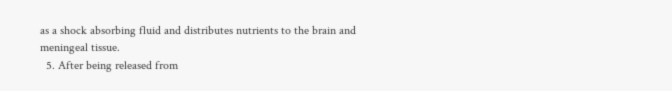as a shock absorbing fluid and distributes nutrients to the brain and meningeal tissue.
  5. After being released from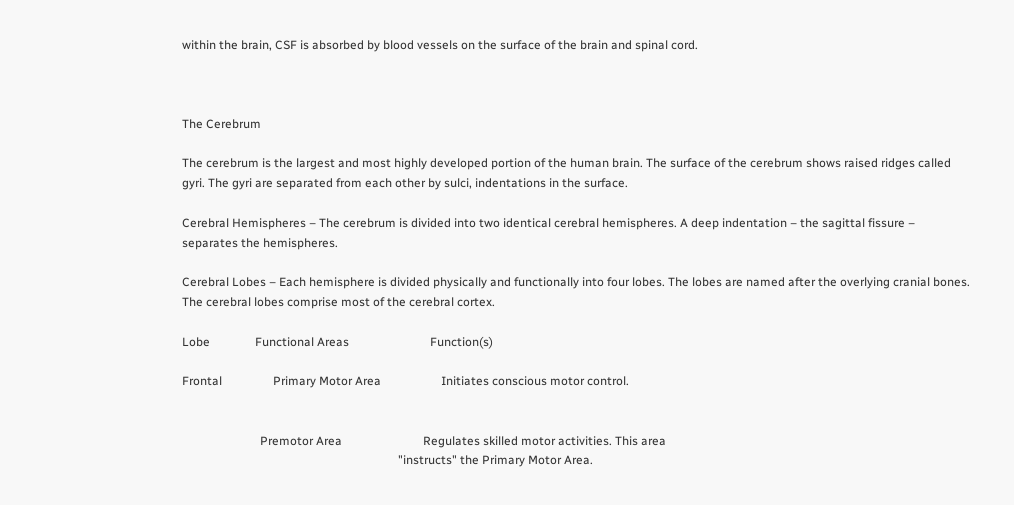within the brain, CSF is absorbed by blood vessels on the surface of the brain and spinal cord.



The Cerebrum

The cerebrum is the largest and most highly developed portion of the human brain. The surface of the cerebrum shows raised ridges called gyri. The gyri are separated from each other by sulci, indentations in the surface.

Cerebral Hemispheres – The cerebrum is divided into two identical cerebral hemispheres. A deep indentation – the sagittal fissure – separates the hemispheres.

Cerebral Lobes – Each hemisphere is divided physically and functionally into four lobes. The lobes are named after the overlying cranial bones. The cerebral lobes comprise most of the cerebral cortex.

Lobe               Functional Areas                           Function(s)

Frontal                 Primary Motor Area                    Initiates conscious motor control.


                          Premotor Area                           Regulates skilled motor activities. This area
                                                                        "instructs" the Primary Motor Area.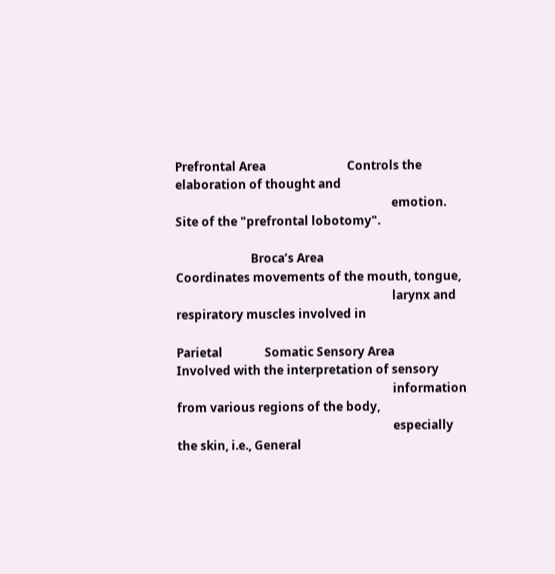Prefrontal Area                           Controls the elaboration of thought and
                                                                        emotion. Site of the "prefrontal lobotomy".

                         Broca’s Area                             Coordinates movements of the mouth, tongue,
                                                                        larynx and respiratory muscles involved in

Parietal              Somatic Sensory Area               Involved with the interpretation of sensory
                                                                        information from various regions of the body,
                                                                        especially the skin, i.e., General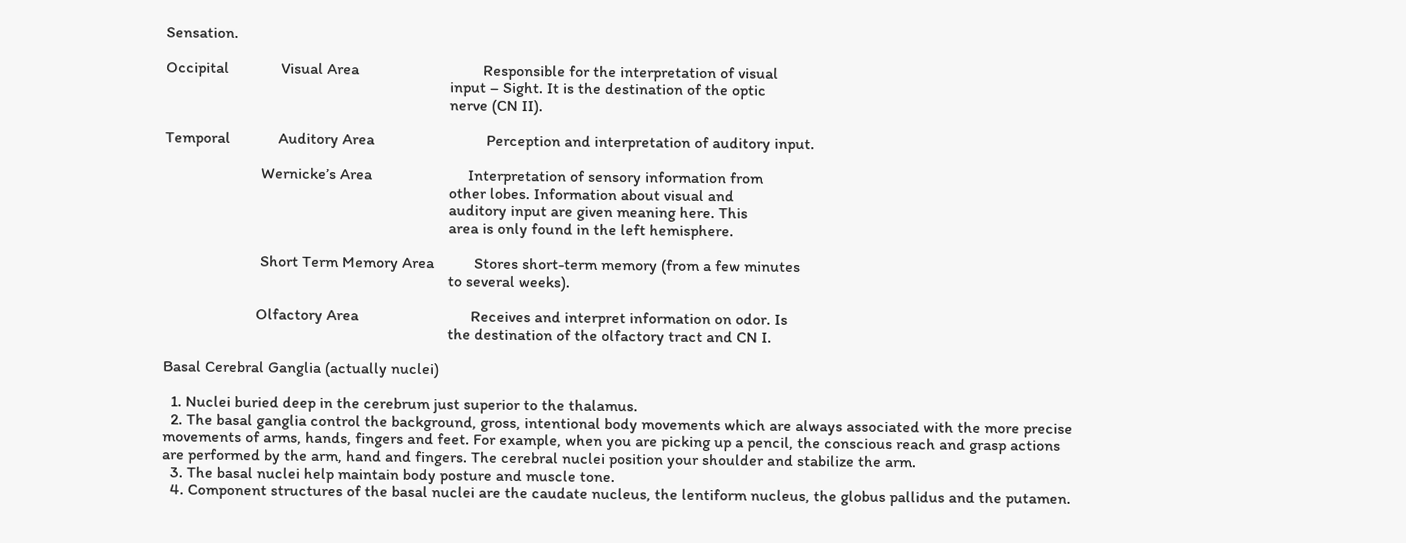Sensation.

Occipital             Visual Area                               Responsible for the interpretation of visual
                                                                       input – Sight. It is the destination of the optic
                                                                       nerve (CN II).

Temporal            Auditory Area                            Perception and interpretation of auditory input.

                        Wernicke’s Area                        Interpretation of sensory information from
                                                                       other lobes. Information about visual and
                                                                       auditory input are given meaning here. This
                                                                       area is only found in the left hemisphere.

                        Short Term Memory Area          Stores short-term memory (from a few minutes
                                                                       to several weeks).

                       Olfactory Area                            Receives and interpret information on odor. Is
                                                                       the destination of the olfactory tract and CN I.

Basal Cerebral Ganglia (actually nuclei)

  1. Nuclei buried deep in the cerebrum just superior to the thalamus.
  2. The basal ganglia control the background, gross, intentional body movements which are always associated with the more precise movements of arms, hands, fingers and feet. For example, when you are picking up a pencil, the conscious reach and grasp actions are performed by the arm, hand and fingers. The cerebral nuclei position your shoulder and stabilize the arm.
  3. The basal nuclei help maintain body posture and muscle tone.
  4. Component structures of the basal nuclei are the caudate nucleus, the lentiform nucleus, the globus pallidus and the putamen.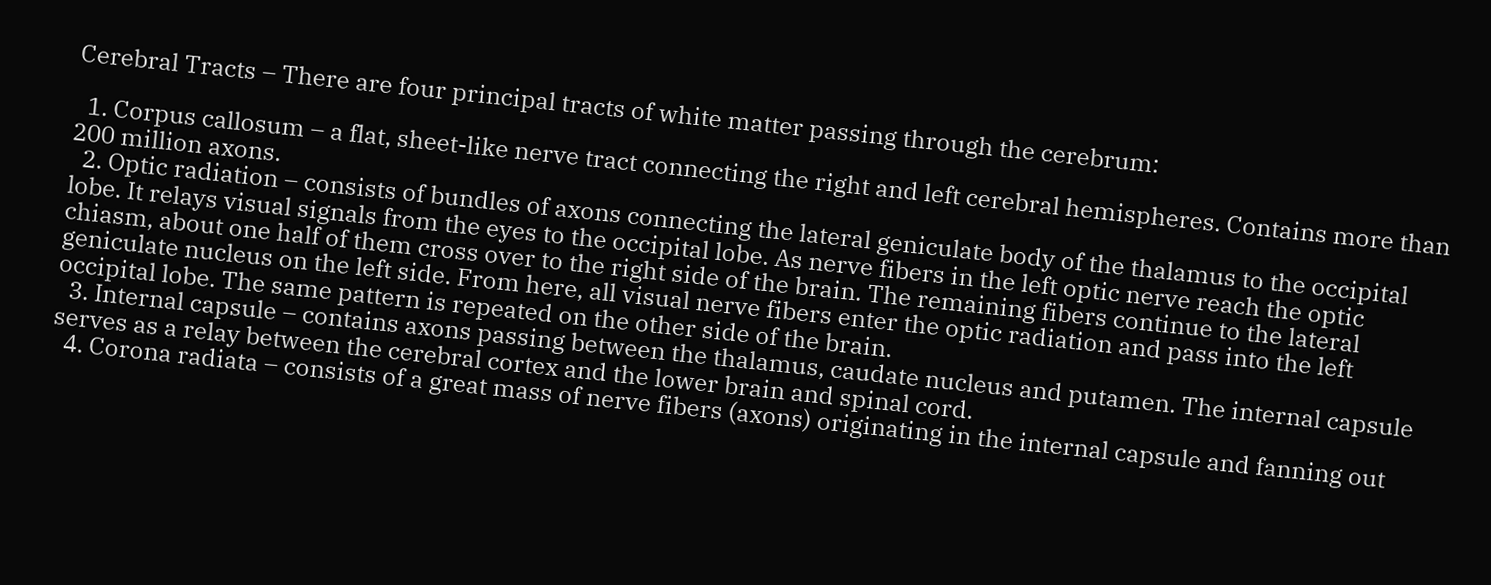Cerebral Tracts – There are four principal tracts of white matter passing through the cerebrum:

  1. Corpus callosum – a flat, sheet-like nerve tract connecting the right and left cerebral hemispheres. Contains more than 200 million axons.
  2. Optic radiation – consists of bundles of axons connecting the lateral geniculate body of the thalamus to the occipital lobe. It relays visual signals from the eyes to the occipital lobe. As nerve fibers in the left optic nerve reach the optic chiasm, about one half of them cross over to the right side of the brain. The remaining fibers continue to the lateral geniculate nucleus on the left side. From here, all visual nerve fibers enter the optic radiation and pass into the left occipital lobe. The same pattern is repeated on the other side of the brain.
  3. Internal capsule – contains axons passing between the thalamus, caudate nucleus and putamen. The internal capsule serves as a relay between the cerebral cortex and the lower brain and spinal cord.
  4. Corona radiata – consists of a great mass of nerve fibers (axons) originating in the internal capsule and fanning out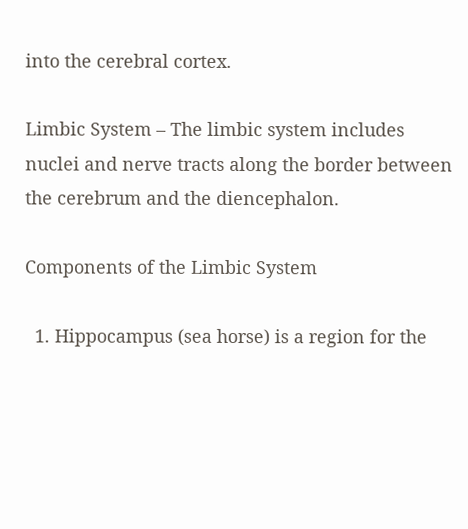into the cerebral cortex.

Limbic System – The limbic system includes nuclei and nerve tracts along the border between the cerebrum and the diencephalon.

Components of the Limbic System

  1. Hippocampus (sea horse) is a region for the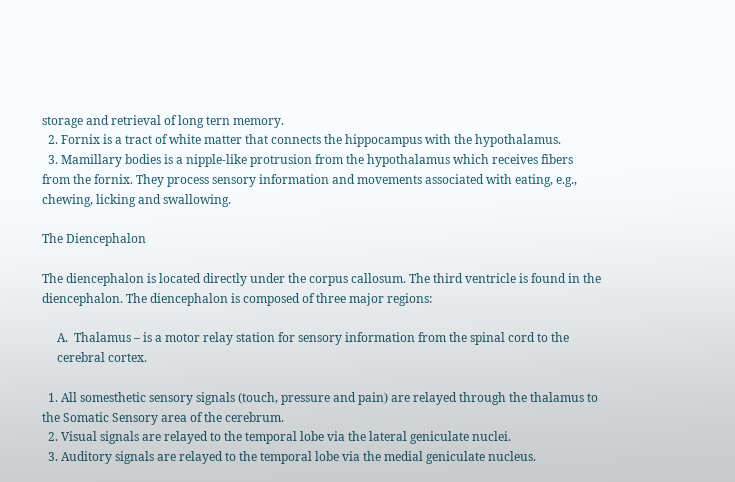storage and retrieval of long tern memory.
  2. Fornix is a tract of white matter that connects the hippocampus with the hypothalamus.
  3. Mamillary bodies is a nipple-like protrusion from the hypothalamus which receives fibers from the fornix. They process sensory information and movements associated with eating, e.g., chewing, licking and swallowing.

The Diencephalon

The diencephalon is located directly under the corpus callosum. The third ventricle is found in the diencephalon. The diencephalon is composed of three major regions:

     A.  Thalamus – is a motor relay station for sensory information from the spinal cord to the
     cerebral cortex.

  1. All somesthetic sensory signals (touch, pressure and pain) are relayed through the thalamus to the Somatic Sensory area of the cerebrum.
  2. Visual signals are relayed to the temporal lobe via the lateral geniculate nuclei.
  3. Auditory signals are relayed to the temporal lobe via the medial geniculate nucleus.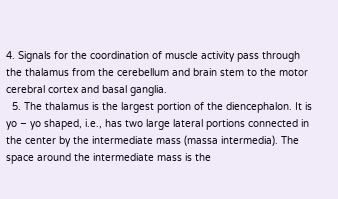4. Signals for the coordination of muscle activity pass through the thalamus from the cerebellum and brain stem to the motor cerebral cortex and basal ganglia.
  5. The thalamus is the largest portion of the diencephalon. It is yo – yo shaped, i.e., has two large lateral portions connected in the center by the intermediate mass (massa intermedia). The space around the intermediate mass is the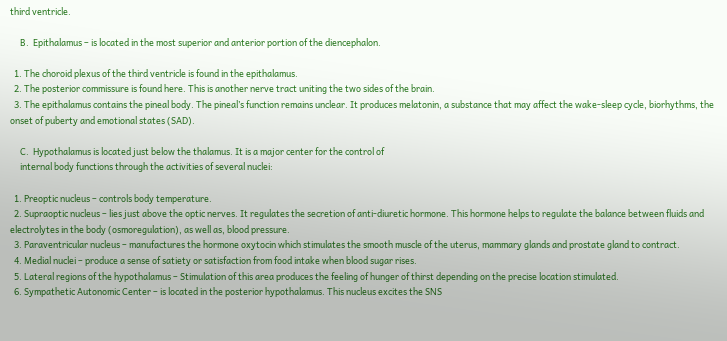third ventricle.

     B.  Epithalamus – is located in the most superior and anterior portion of the diencephalon.

  1. The choroid plexus of the third ventricle is found in the epithalamus.
  2. The posterior commissure is found here. This is another nerve tract uniting the two sides of the brain.
  3. The epithalamus contains the pineal body. The pineal’s function remains unclear. It produces melatonin, a substance that may affect the wake-sleep cycle, biorhythms, the onset of puberty and emotional states (SAD).

     C.  Hypothalamus is located just below the thalamus. It is a major center for the control of
     internal body functions through the activities of several nuclei:

  1. Preoptic nucleus – controls body temperature.
  2. Supraoptic nucleus – lies just above the optic nerves. It regulates the secretion of anti-diuretic hormone. This hormone helps to regulate the balance between fluids and electrolytes in the body (osmoregulation), as well as, blood pressure.
  3. Paraventricular nucleus – manufactures the hormone oxytocin which stimulates the smooth muscle of the uterus, mammary glands and prostate gland to contract.
  4. Medial nuclei – produce a sense of satiety or satisfaction from food intake when blood sugar rises.
  5. Lateral regions of the hypothalamus – Stimulation of this area produces the feeling of hunger of thirst depending on the precise location stimulated.
  6. Sympathetic Autonomic Center – is located in the posterior hypothalamus. This nucleus excites the SNS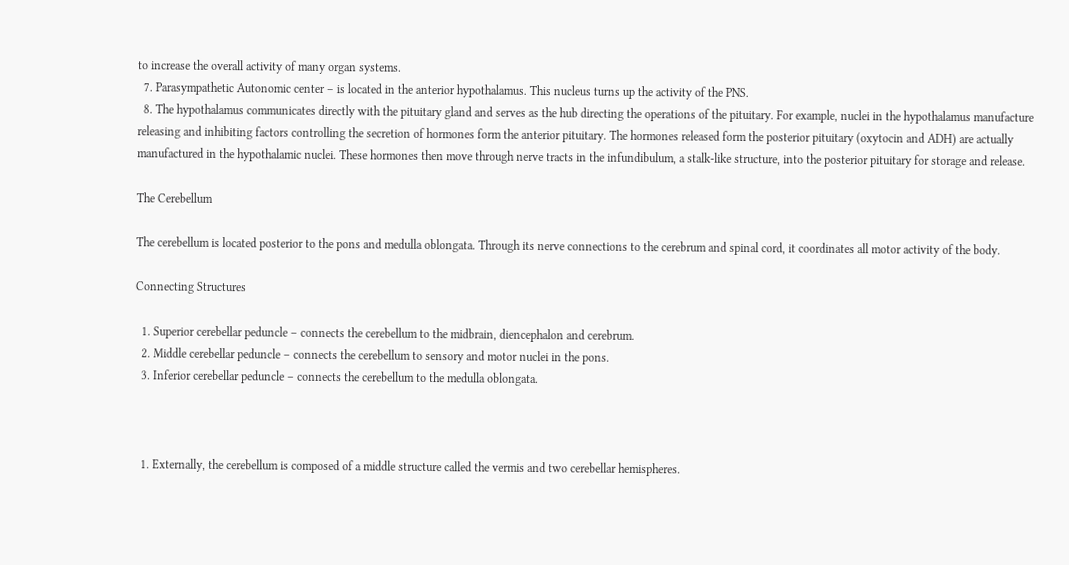to increase the overall activity of many organ systems.
  7. Parasympathetic Autonomic center – is located in the anterior hypothalamus. This nucleus turns up the activity of the PNS.
  8. The hypothalamus communicates directly with the pituitary gland and serves as the hub directing the operations of the pituitary. For example, nuclei in the hypothalamus manufacture releasing and inhibiting factors controlling the secretion of hormones form the anterior pituitary. The hormones released form the posterior pituitary (oxytocin and ADH) are actually manufactured in the hypothalamic nuclei. These hormones then move through nerve tracts in the infundibulum, a stalk-like structure, into the posterior pituitary for storage and release.

The Cerebellum

The cerebellum is located posterior to the pons and medulla oblongata. Through its nerve connections to the cerebrum and spinal cord, it coordinates all motor activity of the body.

Connecting Structures

  1. Superior cerebellar peduncle – connects the cerebellum to the midbrain, diencephalon and cerebrum.
  2. Middle cerebellar peduncle – connects the cerebellum to sensory and motor nuclei in the pons.
  3. Inferior cerebellar peduncle – connects the cerebellum to the medulla oblongata.



  1. Externally, the cerebellum is composed of a middle structure called the vermis and two cerebellar hemispheres.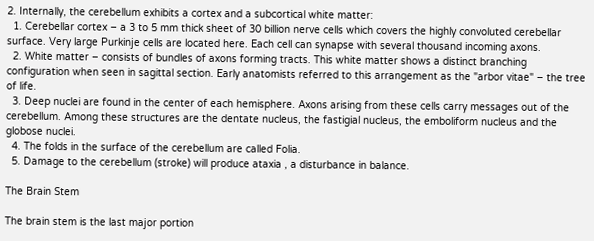2. Internally, the cerebellum exhibits a cortex and a subcortical white matter:
  1. Cerebellar cortex – a 3 to 5 mm thick sheet of 30 billion nerve cells which covers the highly convoluted cerebellar surface. Very large Purkinje cells are located here. Each cell can synapse with several thousand incoming axons.
  2. White matter – consists of bundles of axons forming tracts. This white matter shows a distinct branching configuration when seen in sagittal section. Early anatomists referred to this arrangement as the "arbor vitae" – the tree of life.
  3. Deep nuclei are found in the center of each hemisphere. Axons arising from these cells carry messages out of the cerebellum. Among these structures are the dentate nucleus, the fastigial nucleus, the emboliform nucleus and the globose nuclei.
  4. The folds in the surface of the cerebellum are called Folia.
  5. Damage to the cerebellum (stroke) will produce ataxia , a disturbance in balance.

The Brain Stem

The brain stem is the last major portion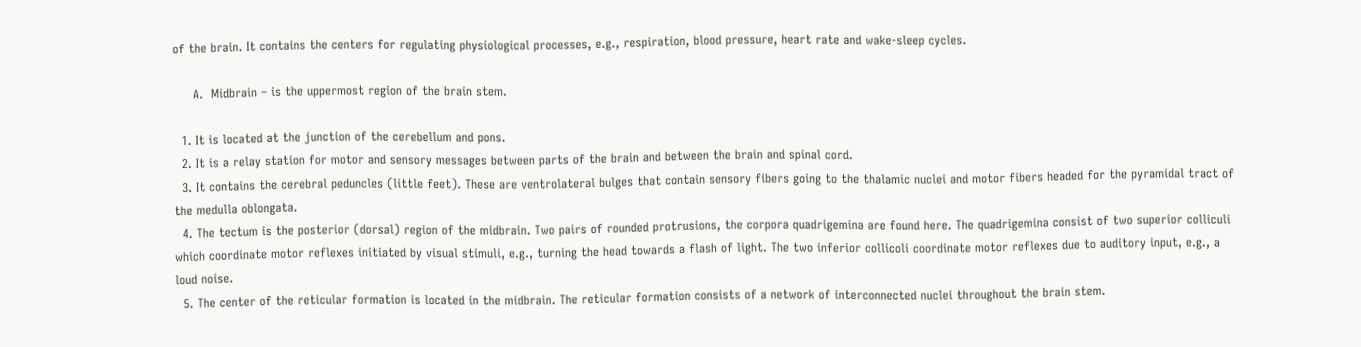of the brain. It contains the centers for regulating physiological processes, e.g., respiration, blood pressure, heart rate and wake-sleep cycles.

     A.  Midbrain – is the uppermost region of the brain stem.

  1. It is located at the junction of the cerebellum and pons.
  2. It is a relay station for motor and sensory messages between parts of the brain and between the brain and spinal cord.
  3. It contains the cerebral peduncles (little feet). These are ventrolateral bulges that contain sensory fibers going to the thalamic nuclei and motor fibers headed for the pyramidal tract of the medulla oblongata.
  4. The tectum is the posterior (dorsal) region of the midbrain. Two pairs of rounded protrusions, the corpora quadrigemina are found here. The quadrigemina consist of two superior colliculi which coordinate motor reflexes initiated by visual stimuli, e.g., turning the head towards a flash of light. The two inferior collicoli coordinate motor reflexes due to auditory input, e.g., a loud noise.
  5. The center of the reticular formation is located in the midbrain. The reticular formation consists of a network of interconnected nuclei throughout the brain stem.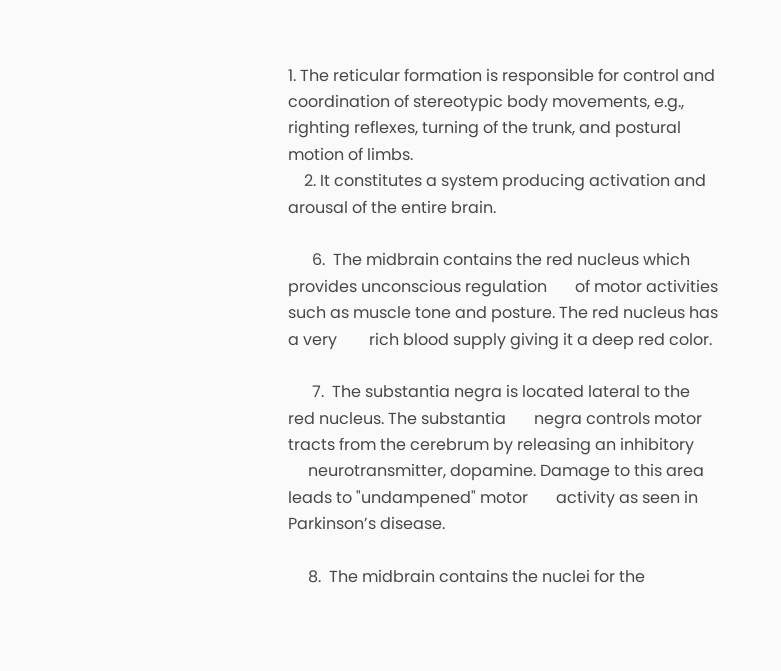1. The reticular formation is responsible for control and coordination of stereotypic body movements, e.g., righting reflexes, turning of the trunk, and postural motion of limbs.
    2. It constitutes a system producing activation and arousal of the entire brain.

      6.  The midbrain contains the red nucleus which provides unconscious regulation       of motor activities such as muscle tone and posture. The red nucleus has a very        rich blood supply giving it a deep red color.

      7.  The substantia negra is located lateral to the red nucleus. The substantia       negra controls motor tracts from the cerebrum by releasing an inhibitory
     neurotransmitter, dopamine. Damage to this area leads to "undampened" motor       activity as seen in Parkinson’s disease.

     8.  The midbrain contains the nuclei for the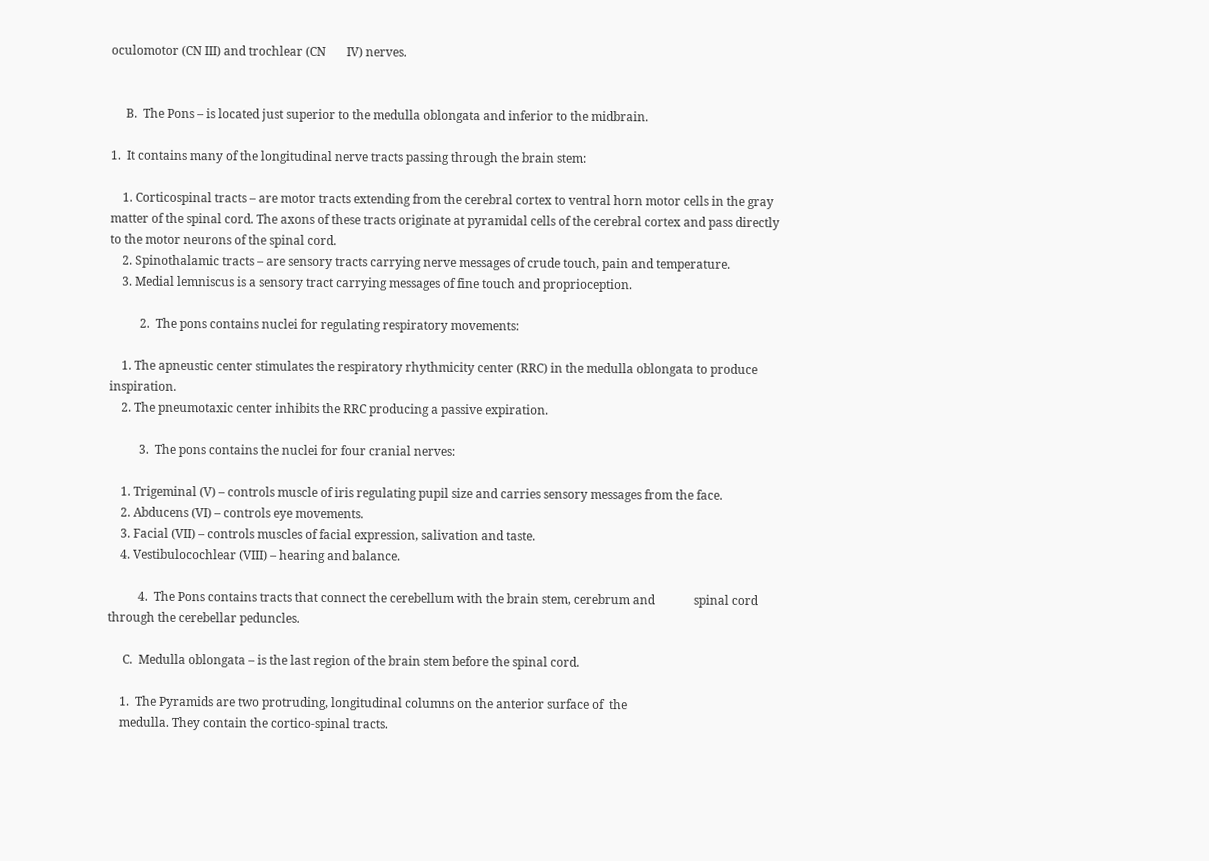oculomotor (CN III) and trochlear (CN       IV) nerves.


     B.  The Pons – is located just superior to the medulla oblongata and inferior to the midbrain.

1.  It contains many of the longitudinal nerve tracts passing through the brain stem:

    1. Corticospinal tracts – are motor tracts extending from the cerebral cortex to ventral horn motor cells in the gray matter of the spinal cord. The axons of these tracts originate at pyramidal cells of the cerebral cortex and pass directly to the motor neurons of the spinal cord.
    2. Spinothalamic tracts – are sensory tracts carrying nerve messages of crude touch, pain and temperature.
    3. Medial lemniscus is a sensory tract carrying messages of fine touch and proprioception.

          2.  The pons contains nuclei for regulating respiratory movements:

    1. The apneustic center stimulates the respiratory rhythmicity center (RRC) in the medulla oblongata to produce inspiration.
    2. The pneumotaxic center inhibits the RRC producing a passive expiration.

          3.  The pons contains the nuclei for four cranial nerves:

    1. Trigeminal (V) – controls muscle of iris regulating pupil size and carries sensory messages from the face.
    2. Abducens (VI) – controls eye movements.
    3. Facial (VII) – controls muscles of facial expression, salivation and taste.
    4. Vestibulocochlear (VIII) – hearing and balance.

          4.  The Pons contains tracts that connect the cerebellum with the brain stem, cerebrum and             spinal cord through the cerebellar peduncles.

     C.  Medulla oblongata – is the last region of the brain stem before the spinal cord.

    1.  The Pyramids are two protruding, longitudinal columns on the anterior surface of  the
    medulla. They contain the cortico-spinal tracts.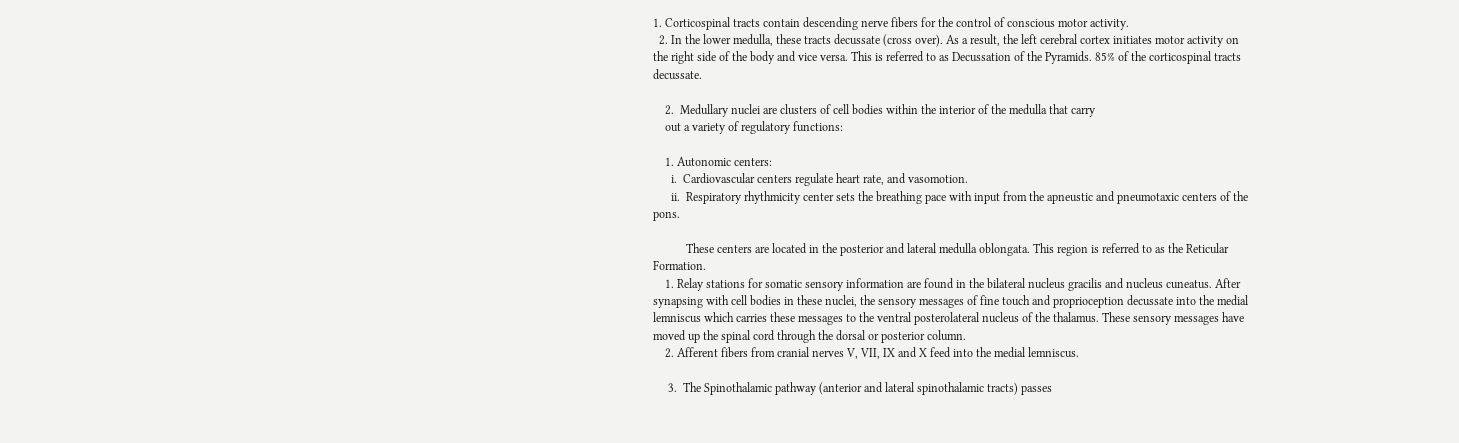1. Corticospinal tracts contain descending nerve fibers for the control of conscious motor activity.
  2. In the lower medulla, these tracts decussate (cross over). As a result, the left cerebral cortex initiates motor activity on the right side of the body and vice versa. This is referred to as Decussation of the Pyramids. 85% of the corticospinal tracts decussate.

    2.  Medullary nuclei are clusters of cell bodies within the interior of the medulla that carry
    out a variety of regulatory functions:

    1. Autonomic centers:
      i.  Cardiovascular centers regulate heart rate, and vasomotion.
      ii.  Respiratory rhythmicity center sets the breathing pace with input from the apneustic and pneumotaxic centers of the pons.

           These centers are located in the posterior and lateral medulla oblongata. This region is referred to as the Reticular Formation.
    1. Relay stations for somatic sensory information are found in the bilateral nucleus gracilis and nucleus cuneatus. After synapsing with cell bodies in these nuclei, the sensory messages of fine touch and proprioception decussate into the medial lemniscus which carries these messages to the ventral posterolateral nucleus of the thalamus. These sensory messages have moved up the spinal cord through the dorsal or posterior column.
    2. Afferent fibers from cranial nerves V, VII, IX and X feed into the medial lemniscus.

     3.  The Spinothalamic pathway (anterior and lateral spinothalamic tracts) passes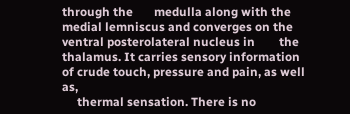through the       medulla along with the medial lemniscus and converges on the ventral posterolateral nucleus in        the thalamus. It carries sensory information of crude touch, pressure and pain, as well as,
     thermal sensation. There is no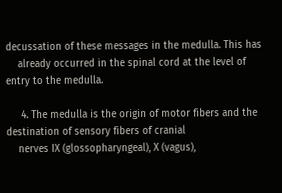decussation of these messages in the medulla. This has
    already occurred in the spinal cord at the level of entry to the medulla.

     4. The medulla is the origin of motor fibers and the destination of sensory fibers of cranial
    nerves IX (glossopharyngeal), X (vagus),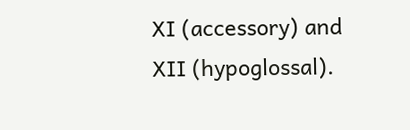XI (accessory) and XII (hypoglossal).